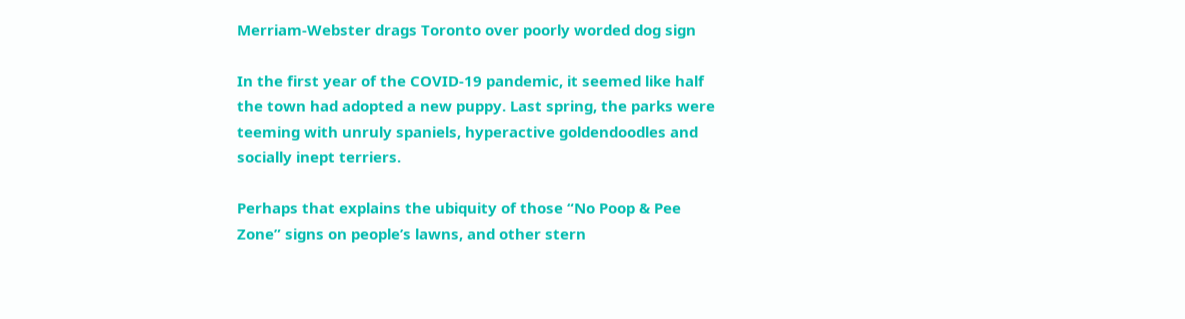Merriam-Webster drags Toronto over poorly worded dog sign

In the first year of the COVID-19 pandemic, it seemed like half the town had adopted a new puppy. Last spring, the parks were teeming with unruly spaniels, hyperactive goldendoodles and socially inept terriers.

Perhaps that explains the ubiquity of those “No Poop & Pee Zone” signs on people’s lawns, and other stern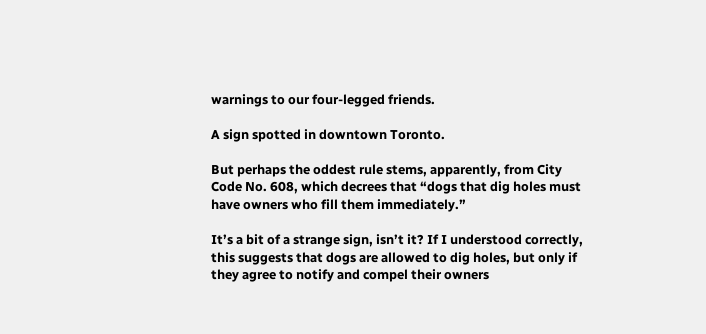warnings to our four-legged friends.

A sign spotted in downtown Toronto.

But perhaps the oddest rule stems, apparently, from City Code No. 608, which decrees that “dogs that dig holes must have owners who fill them immediately.”

It’s a bit of a strange sign, isn’t it? If I understood correctly, this suggests that dogs are allowed to dig holes, but only if they agree to notify and compel their owners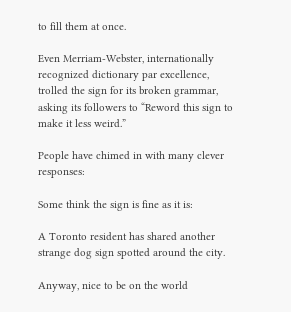to fill them at once.

Even Merriam-Webster, internationally recognized dictionary par excellence, trolled the sign for its broken grammar, asking its followers to “Reword this sign to make it less weird.”

People have chimed in with many clever responses:

Some think the sign is fine as it is:

A Toronto resident has shared another strange dog sign spotted around the city.

Anyway, nice to be on the world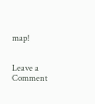map!


Leave a Comment